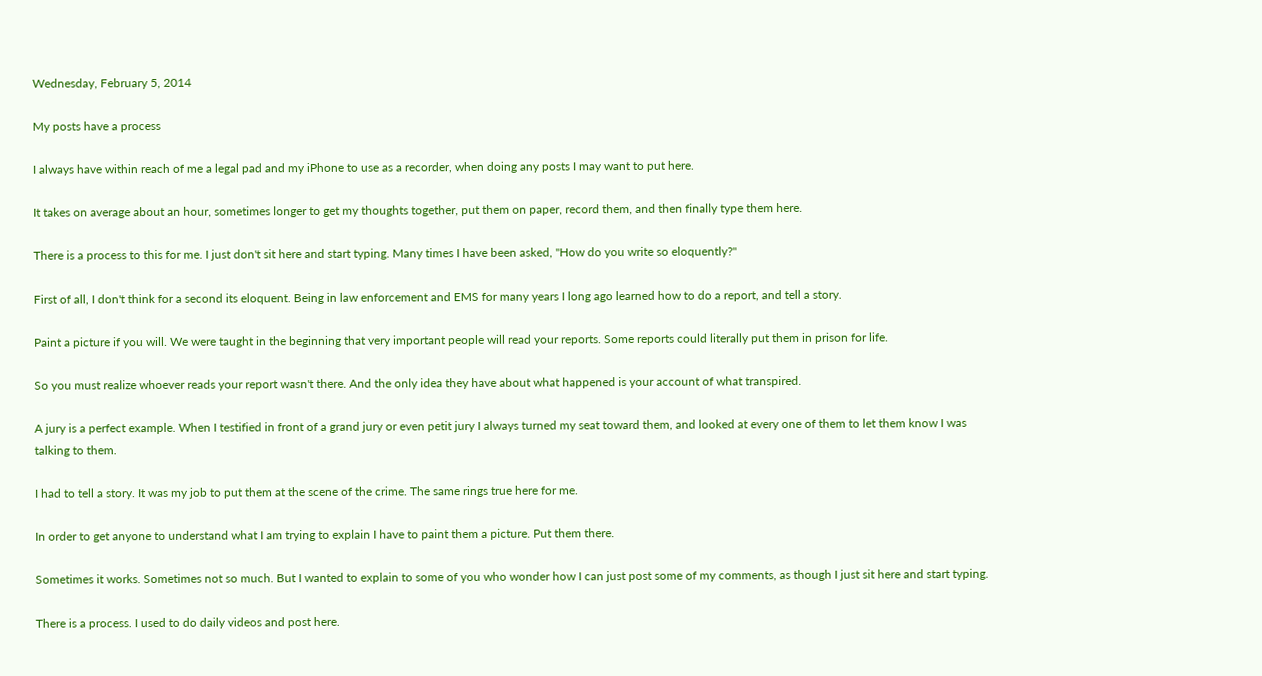Wednesday, February 5, 2014

My posts have a process

I always have within reach of me a legal pad and my iPhone to use as a recorder, when doing any posts I may want to put here.

It takes on average about an hour, sometimes longer to get my thoughts together, put them on paper, record them, and then finally type them here.

There is a process to this for me. I just don't sit here and start typing. Many times I have been asked, "How do you write so eloquently?"

First of all, I don't think for a second its eloquent. Being in law enforcement and EMS for many years I long ago learned how to do a report, and tell a story.

Paint a picture if you will. We were taught in the beginning that very important people will read your reports. Some reports could literally put them in prison for life.

So you must realize whoever reads your report wasn't there. And the only idea they have about what happened is your account of what transpired.

A jury is a perfect example. When I testified in front of a grand jury or even petit jury I always turned my seat toward them, and looked at every one of them to let them know I was talking to them.

I had to tell a story. It was my job to put them at the scene of the crime. The same rings true here for me.

In order to get anyone to understand what I am trying to explain I have to paint them a picture. Put them there.

Sometimes it works. Sometimes not so much. But I wanted to explain to some of you who wonder how I can just post some of my comments, as though I just sit here and start typing.

There is a process. I used to do daily videos and post here.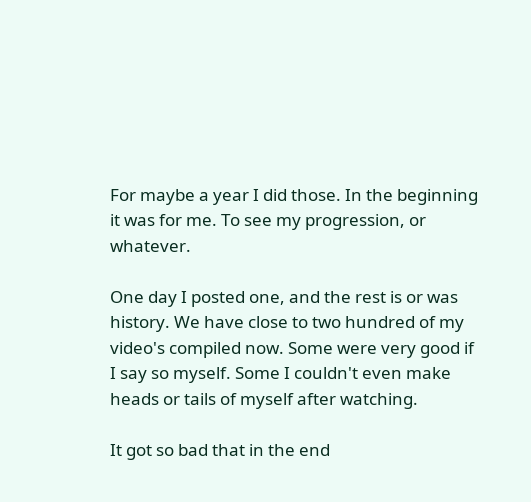For maybe a year I did those. In the beginning it was for me. To see my progression, or whatever.

One day I posted one, and the rest is or was history. We have close to two hundred of my video's compiled now. Some were very good if I say so myself. Some I couldn't even make heads or tails of myself after watching.

It got so bad that in the end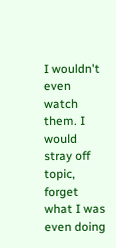I wouldn't even watch them. I would stray off topic, forget what I was even doing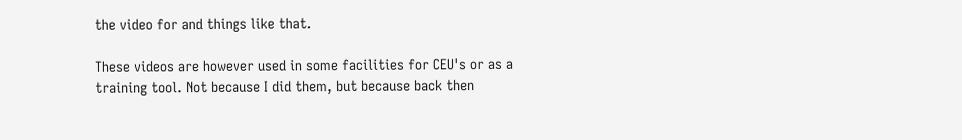the video for and things like that.

These videos are however used in some facilities for CEU's or as a training tool. Not because I did them, but because back then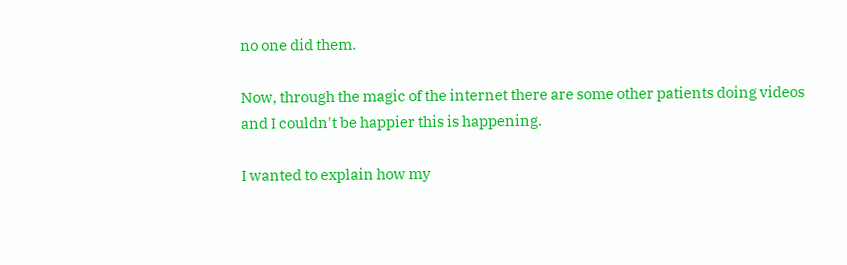no one did them.

Now, through the magic of the internet there are some other patients doing videos and I couldn't be happier this is happening.

I wanted to explain how my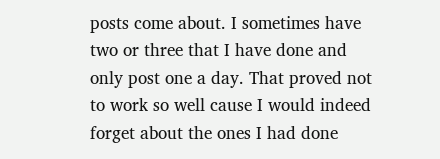posts come about. I sometimes have two or three that I have done and only post one a day. That proved not to work so well cause I would indeed forget about the ones I had done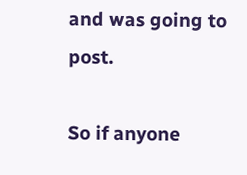and was going to post.

So if anyone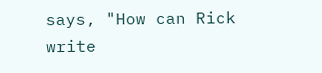says, "How can Rick write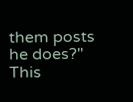them posts he does?" This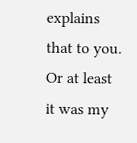explains that to you. Or at least it was my